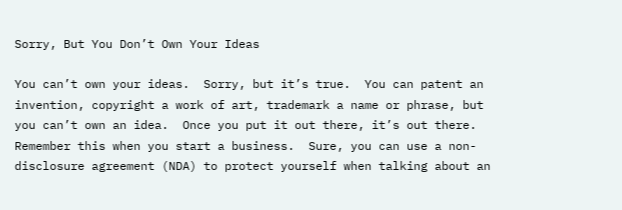Sorry, But You Don’t Own Your Ideas

You can’t own your ideas.  Sorry, but it’s true.  You can patent an invention, copyright a work of art, trademark a name or phrase, but you can’t own an idea.  Once you put it out there, it’s out there.  Remember this when you start a business.  Sure, you can use a non-disclosure agreement (NDA) to protect yourself when talking about an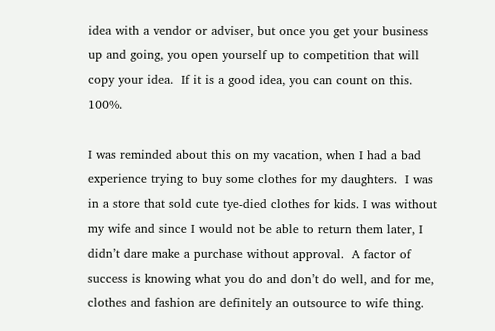idea with a vendor or adviser, but once you get your business up and going, you open yourself up to competition that will copy your idea.  If it is a good idea, you can count on this.  100%.

I was reminded about this on my vacation, when I had a bad experience trying to buy some clothes for my daughters.  I was in a store that sold cute tye-died clothes for kids. I was without my wife and since I would not be able to return them later, I didn’t dare make a purchase without approval.  A factor of success is knowing what you do and don’t do well, and for me, clothes and fashion are definitely an outsource to wife thing.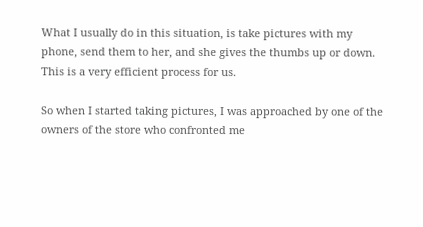What I usually do in this situation, is take pictures with my phone, send them to her, and she gives the thumbs up or down. This is a very efficient process for us.

So when I started taking pictures, I was approached by one of the owners of the store who confronted me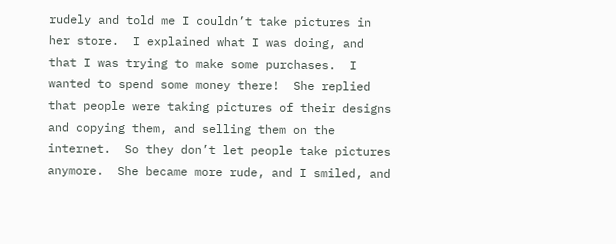rudely and told me I couldn’t take pictures in her store.  I explained what I was doing, and that I was trying to make some purchases.  I wanted to spend some money there!  She replied that people were taking pictures of their designs and copying them, and selling them on the internet.  So they don’t let people take pictures anymore.  She became more rude, and I smiled, and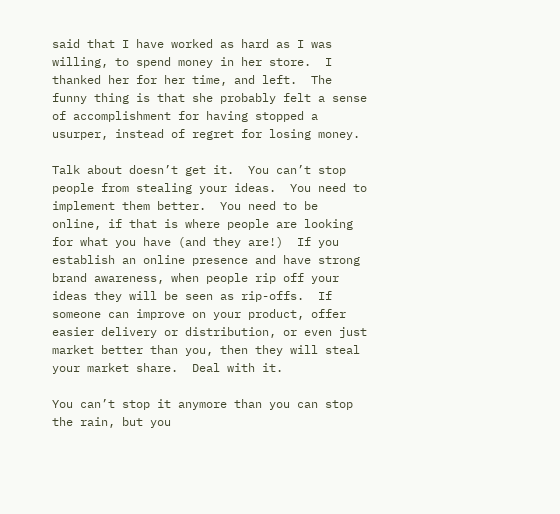said that I have worked as hard as I was willing, to spend money in her store.  I thanked her for her time, and left.  The funny thing is that she probably felt a sense of accomplishment for having stopped a usurper, instead of regret for losing money.

Talk about doesn’t get it.  You can’t stop people from stealing your ideas.  You need to implement them better.  You need to be online, if that is where people are looking for what you have (and they are!)  If you establish an online presence and have strong brand awareness, when people rip off your ideas they will be seen as rip-offs.  If someone can improve on your product, offer easier delivery or distribution, or even just market better than you, then they will steal your market share.  Deal with it.

You can’t stop it anymore than you can stop the rain, but you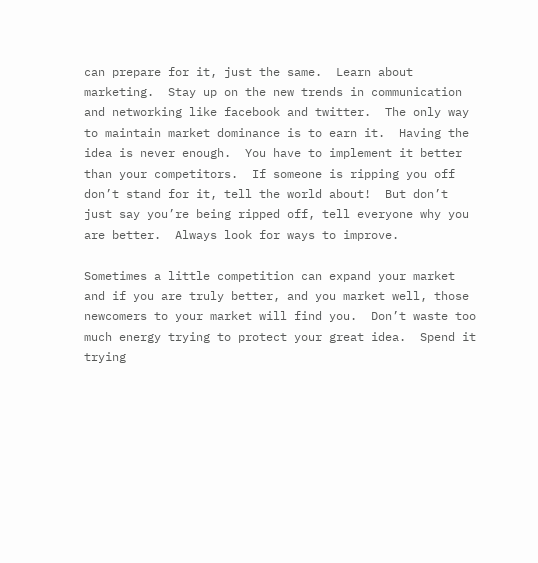can prepare for it, just the same.  Learn about marketing.  Stay up on the new trends in communication and networking like facebook and twitter.  The only way to maintain market dominance is to earn it.  Having the idea is never enough.  You have to implement it better than your competitors.  If someone is ripping you off don’t stand for it, tell the world about!  But don’t just say you’re being ripped off, tell everyone why you are better.  Always look for ways to improve.

Sometimes a little competition can expand your market and if you are truly better, and you market well, those newcomers to your market will find you.  Don’t waste too much energy trying to protect your great idea.  Spend it trying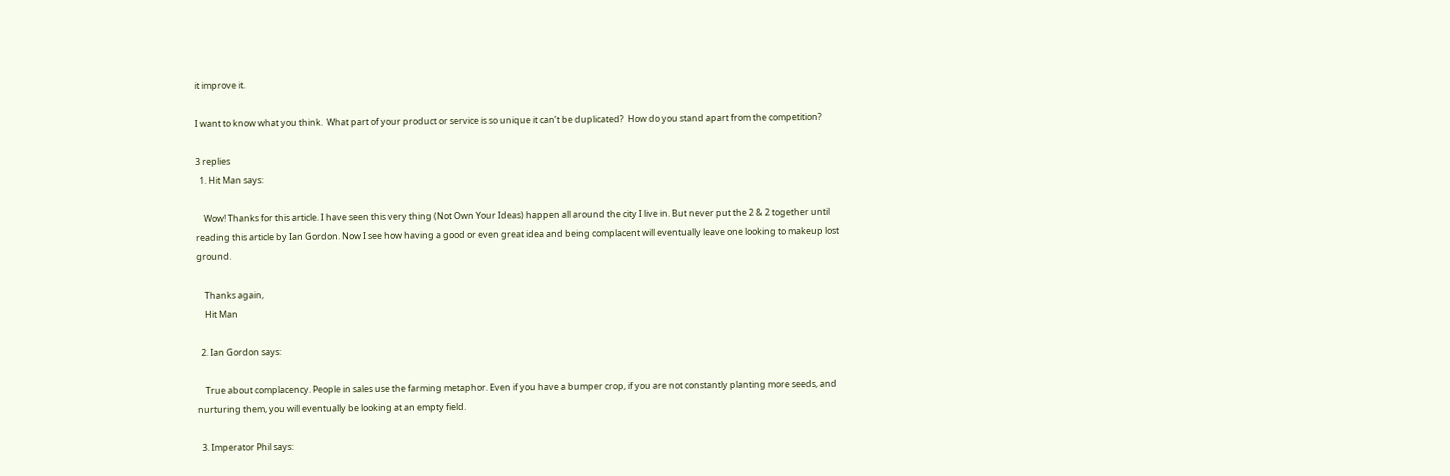it improve it.

I want to know what you think.  What part of your product or service is so unique it can’t be duplicated?  How do you stand apart from the competition?

3 replies
  1. Hit Man says:

    Wow! Thanks for this article. I have seen this very thing (Not Own Your Ideas) happen all around the city I live in. But never put the 2 & 2 together until reading this article by Ian Gordon. Now I see how having a good or even great idea and being complacent will eventually leave one looking to makeup lost ground.

    Thanks again,
    Hit Man

  2. Ian Gordon says:

    True about complacency. People in sales use the farming metaphor. Even if you have a bumper crop, if you are not constantly planting more seeds, and nurturing them, you will eventually be looking at an empty field.

  3. Imperator Phil says: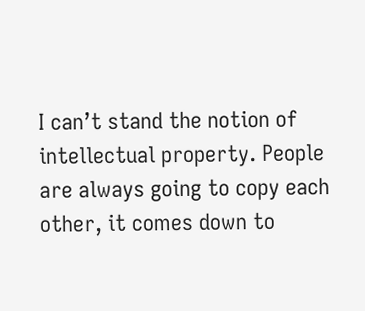I can’t stand the notion of intellectual property. People are always going to copy each other, it comes down to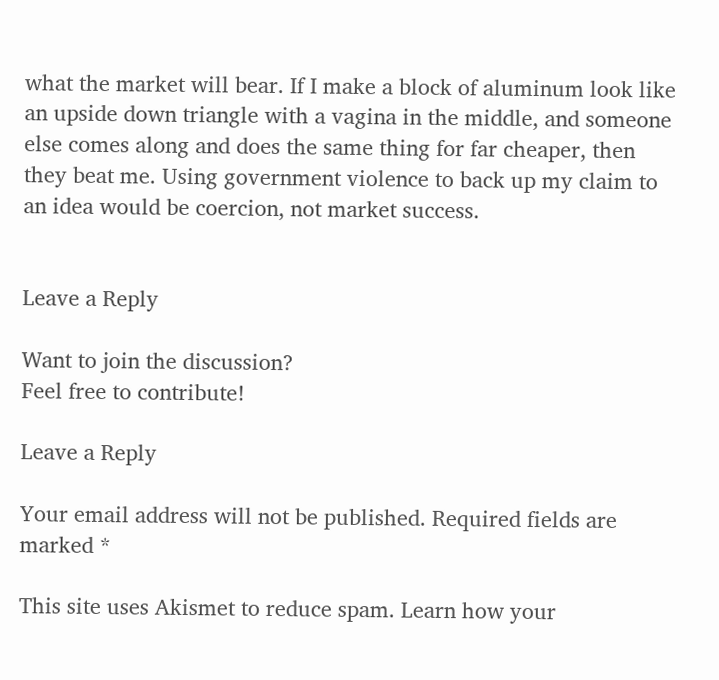what the market will bear. If I make a block of aluminum look like an upside down triangle with a vagina in the middle, and someone else comes along and does the same thing for far cheaper, then they beat me. Using government violence to back up my claim to an idea would be coercion, not market success.


Leave a Reply

Want to join the discussion?
Feel free to contribute!

Leave a Reply

Your email address will not be published. Required fields are marked *

This site uses Akismet to reduce spam. Learn how your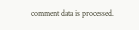comment data is processed.